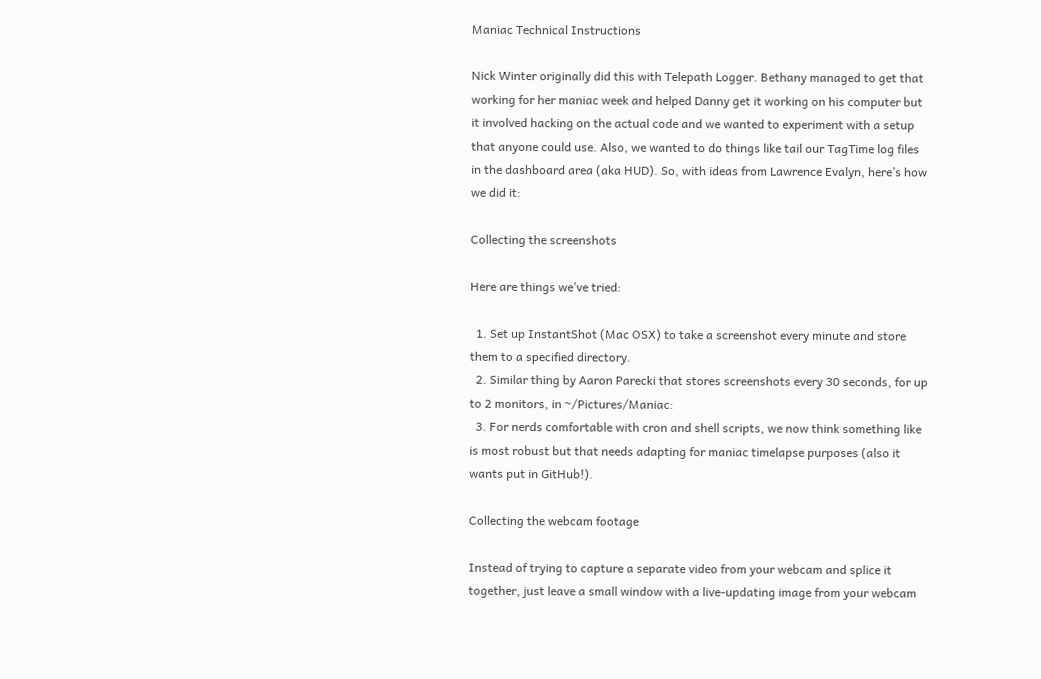Maniac Technical Instructions

Nick Winter originally did this with Telepath Logger. Bethany managed to get that working for her maniac week and helped Danny get it working on his computer but it involved hacking on the actual code and we wanted to experiment with a setup that anyone could use. Also, we wanted to do things like tail our TagTime log files in the dashboard area (aka HUD). So, with ideas from Lawrence Evalyn, here’s how we did it:

Collecting the screenshots

Here are things we’ve tried:

  1. Set up InstantShot (Mac OSX) to take a screenshot every minute and store them to a specified directory.
  2. Similar thing by Aaron Parecki that stores screenshots every 30 seconds, for up to 2 monitors, in ~/Pictures/Maniac:
  3. For nerds comfortable with cron and shell scripts, we now think something like is most robust but that needs adapting for maniac timelapse purposes (also it wants put in GitHub!).

Collecting the webcam footage

Instead of trying to capture a separate video from your webcam and splice it together, just leave a small window with a live-updating image from your webcam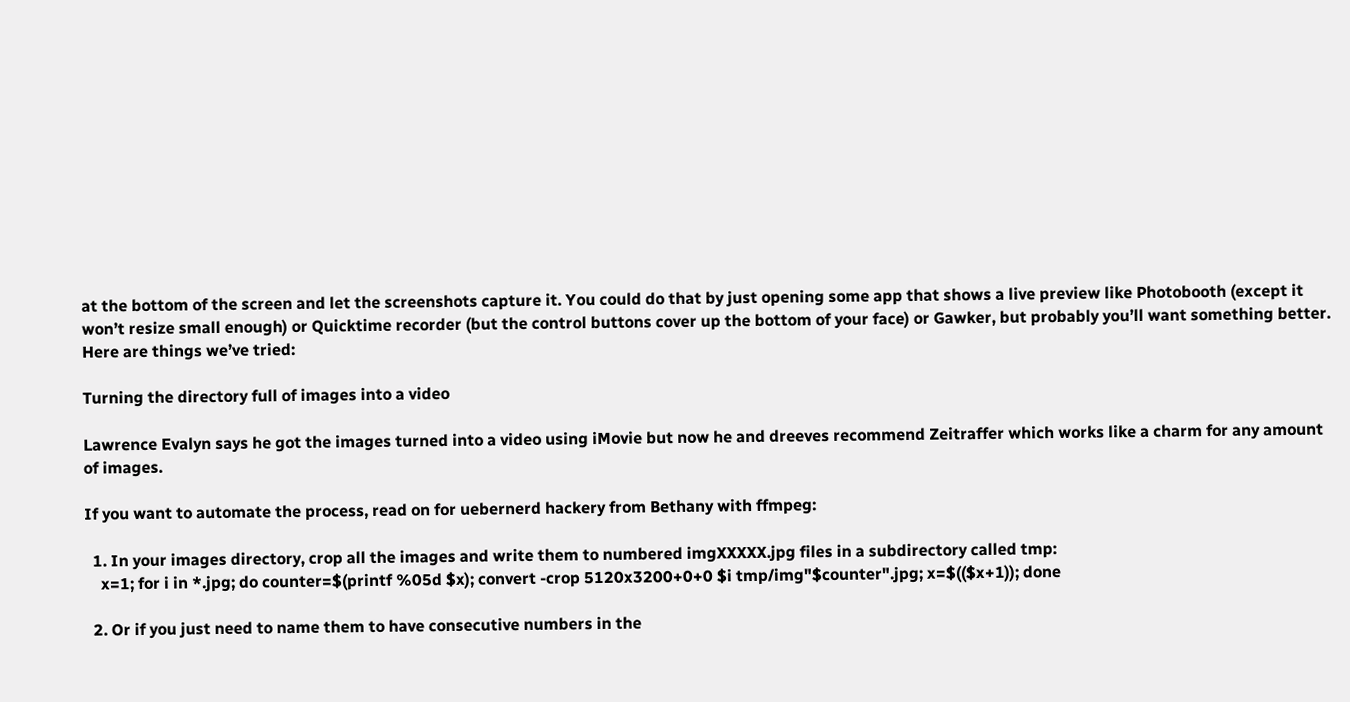at the bottom of the screen and let the screenshots capture it. You could do that by just opening some app that shows a live preview like Photobooth (except it won’t resize small enough) or Quicktime recorder (but the control buttons cover up the bottom of your face) or Gawker, but probably you’ll want something better. Here are things we’ve tried:

Turning the directory full of images into a video

Lawrence Evalyn says he got the images turned into a video using iMovie but now he and dreeves recommend Zeitraffer which works like a charm for any amount of images.

If you want to automate the process, read on for uebernerd hackery from Bethany with ffmpeg:

  1. In your images directory, crop all the images and write them to numbered imgXXXXX.jpg files in a subdirectory called tmp:
    x=1; for i in *.jpg; do counter=$(printf %05d $x); convert -crop 5120x3200+0+0 $i tmp/img"$counter".jpg; x=$(($x+1)); done

  2. Or if you just need to name them to have consecutive numbers in the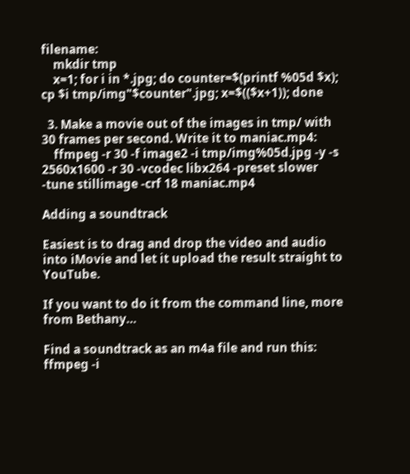filename:
    mkdir tmp
    x=1; for i in *.jpg; do counter=$(printf %05d $x); cp $i tmp/img"$counter".jpg; x=$(($x+1)); done

  3. Make a movie out of the images in tmp/ with 30 frames per second. Write it to maniac.mp4:
    ffmpeg -r 30 -f image2 -i tmp/img%05d.jpg -y -s 2560x1600 -r 30 -vcodec libx264 -preset slower -tune stillimage -crf 18 maniac.mp4

Adding a soundtrack

Easiest is to drag and drop the video and audio into iMovie and let it upload the result straight to YouTube.

If you want to do it from the command line, more from Bethany…

Find a soundtrack as an m4a file and run this:
ffmpeg -i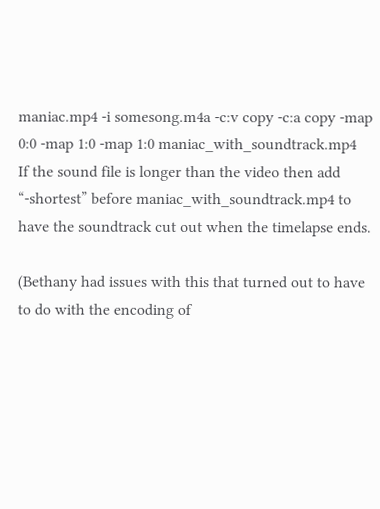maniac.mp4 -i somesong.m4a -c:v copy -c:a copy -map 0:0 -map 1:0 -map 1:0 maniac_with_soundtrack.mp4
If the sound file is longer than the video then add “-shortest” before maniac_with_soundtrack.mp4 to have the soundtrack cut out when the timelapse ends.

(Bethany had issues with this that turned out to have to do with the encoding of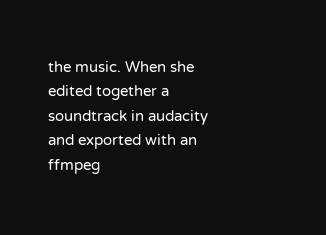the music. When she edited together a soundtrack in audacity and exported with an ffmpeg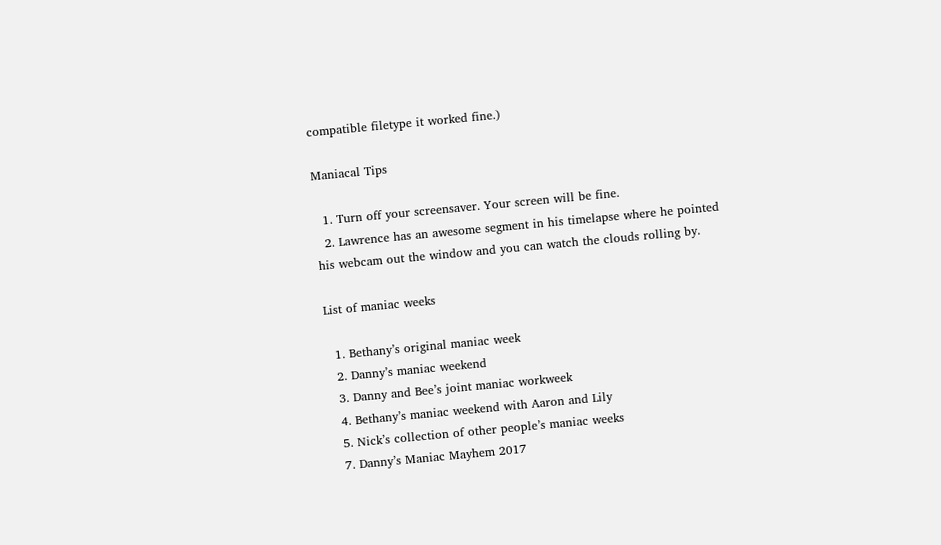compatible filetype it worked fine.)

Maniacal Tips

  1. Turn off your screensaver. Your screen will be fine.
  2. Lawrence has an awesome segment in his timelapse where he pointed his webcam out the window and you can watch the clouds rolling by.

List of maniac weeks

  1. Bethany’s original maniac week
  2. Danny’s maniac weekend
  3. Danny and Bee’s joint maniac workweek
  4. Bethany’s maniac weekend with Aaron and Lily
  5. Nick’s collection of other people’s maniac weeks
  7. Danny’s Maniac Mayhem 2017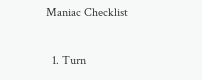Maniac Checklist

  1. Turn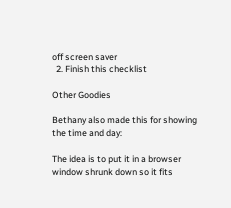off screen saver
  2. Finish this checklist

Other Goodies

Bethany also made this for showing the time and day:

The idea is to put it in a browser window shrunk down so it fits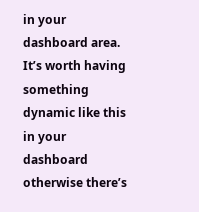in your dashboard area. It’s worth having something dynamic like this in your dashboard otherwise there’s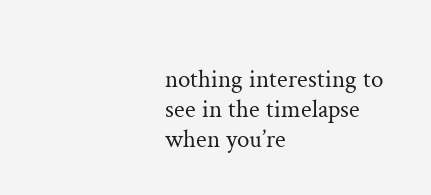nothing interesting to see in the timelapse when you’re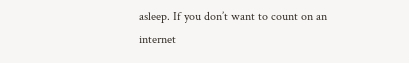asleep. If you don’t want to count on an internet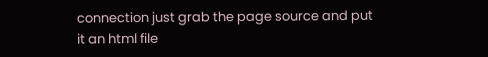connection just grab the page source and put it an html file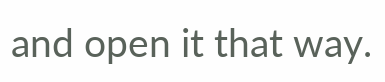and open it that way.